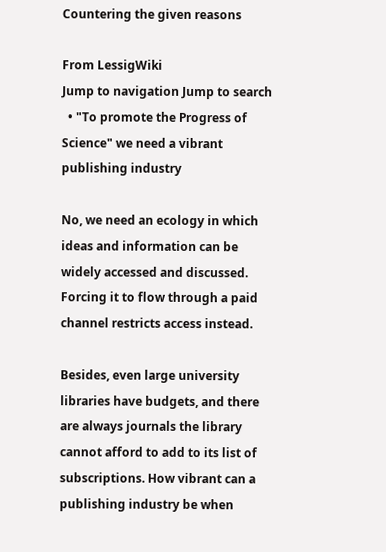Countering the given reasons

From LessigWiki
Jump to navigation Jump to search
  • "To promote the Progress of Science" we need a vibrant publishing industry

No, we need an ecology in which ideas and information can be widely accessed and discussed. Forcing it to flow through a paid channel restricts access instead.

Besides, even large university libraries have budgets, and there are always journals the library cannot afford to add to its list of subscriptions. How vibrant can a publishing industry be when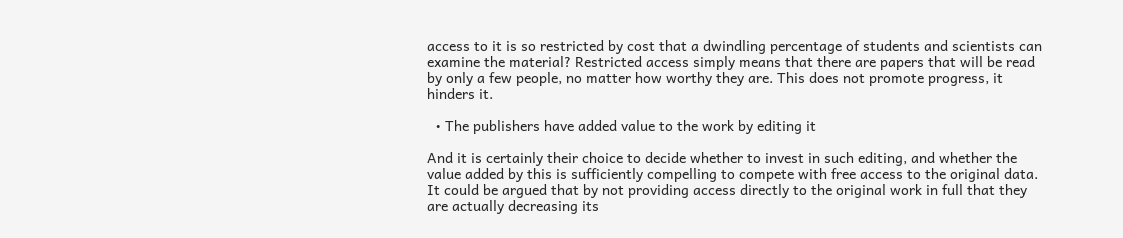access to it is so restricted by cost that a dwindling percentage of students and scientists can examine the material? Restricted access simply means that there are papers that will be read by only a few people, no matter how worthy they are. This does not promote progress, it hinders it.

  • The publishers have added value to the work by editing it

And it is certainly their choice to decide whether to invest in such editing, and whether the value added by this is sufficiently compelling to compete with free access to the original data. It could be argued that by not providing access directly to the original work in full that they are actually decreasing its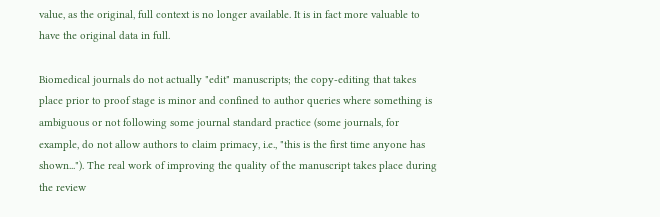value, as the original, full context is no longer available. It is in fact more valuable to have the original data in full.

Biomedical journals do not actually "edit" manuscripts; the copy-editing that takes place prior to proof stage is minor and confined to author queries where something is ambiguous or not following some journal standard practice (some journals, for example, do not allow authors to claim primacy, i.e., "this is the first time anyone has shown..."). The real work of improving the quality of the manuscript takes place during the review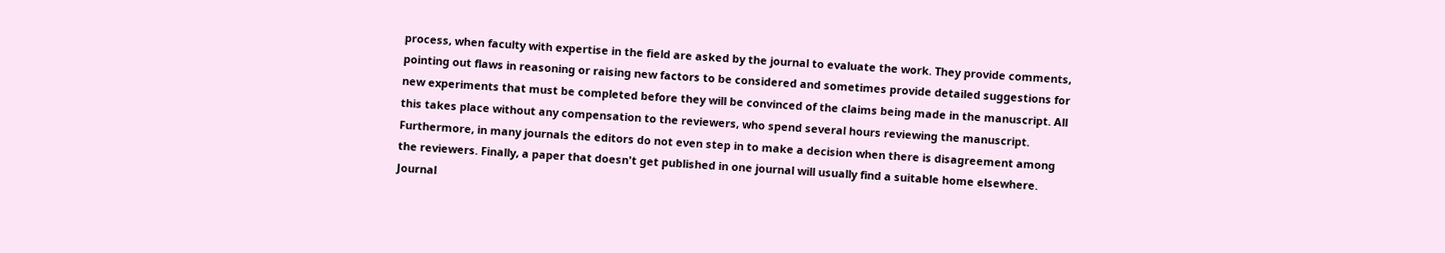process, when faculty with expertise in the field are asked by the journal to evaluate the work. They provide comments, pointing out flaws in reasoning or raising new factors to be considered and sometimes provide detailed suggestions for new experiments that must be completed before they will be convinced of the claims being made in the manuscript. All this takes place without any compensation to the reviewers, who spend several hours reviewing the manuscript. Furthermore, in many journals the editors do not even step in to make a decision when there is disagreement among the reviewers. Finally, a paper that doesn't get published in one journal will usually find a suitable home elsewhere. Journal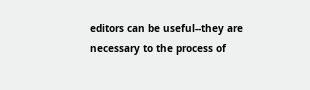editors can be useful--they are necessary to the process of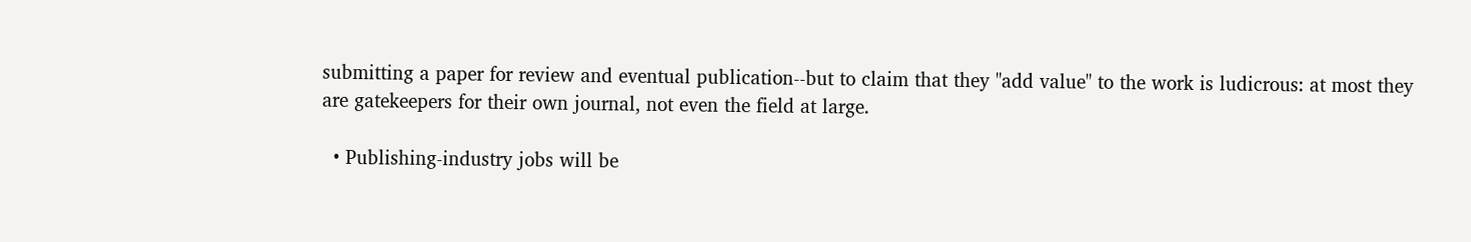submitting a paper for review and eventual publication--but to claim that they "add value" to the work is ludicrous: at most they are gatekeepers for their own journal, not even the field at large.

  • Publishing-industry jobs will be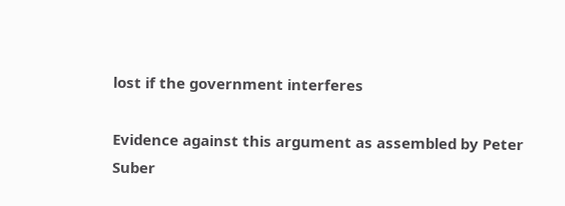lost if the government interferes

Evidence against this argument as assembled by Peter Suber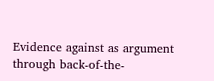Evidence against as argument through back-of-the-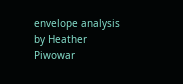envelope analysis by Heather Piwowar